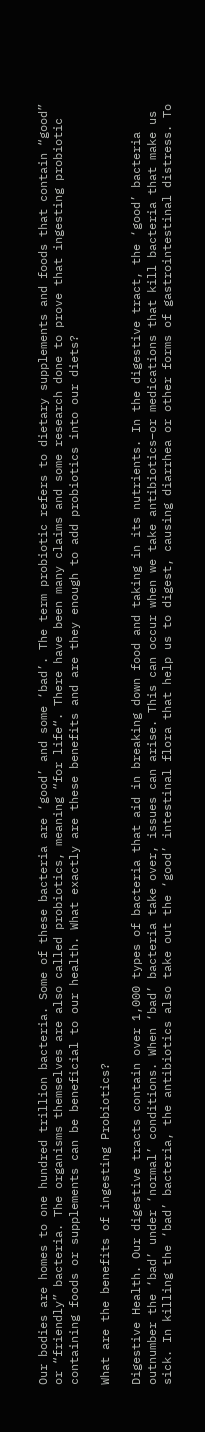Our bodies are homes to one hundred trillion bacteria. Some of these bacteria are ‘good’ and some ‘bad’. The term probiotic refers to dietary supplements and foods that contain “good” or “friendly” bacteria. The organisms themselves are also called probiotics, meaning “for life“. There have been many claims and some research done to prove that ingesting probiotic containing foods or supplements can be beneficial to our health. What exactly are these benefits and are they enough to add probiotics into our diets?

What are the benefits of ingesting Probiotics?

Digestive Health. Our digestive tracts contain over 1,000 types of bacteria that aid in breaking down food and taking in its nutrients. In the digestive tract, the ‘good’ bacteria outnumber the ‘bad’ under ‘normal’ conditions. When ‘bad’ bacteria take over, issues can arise. This can occur when we take antibiotics–or medications that kill bacteria that make us sick. In killing the ‘bad’ bacteria, the antibiotics also take out the ‘good’ intestinal flora that help us to digest, causing diarrhea or other forms of gastrointestinal distress. To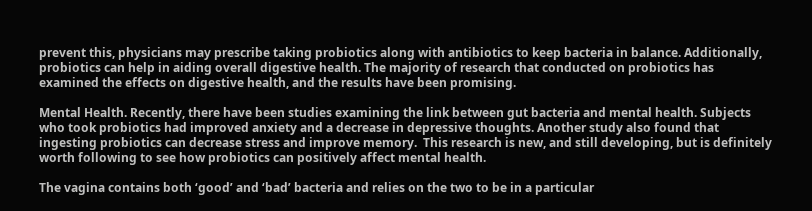prevent this, physicians may prescribe taking probiotics along with antibiotics to keep bacteria in balance. Additionally, probiotics can help in aiding overall digestive health. The majority of research that conducted on probiotics has examined the effects on digestive health, and the results have been promising.

Mental Health. Recently, there have been studies examining the link between gut bacteria and mental health. Subjects who took probiotics had improved anxiety and a decrease in depressive thoughts. Another study also found that ingesting probiotics can decrease stress and improve memory.  This research is new, and still developing, but is definitely worth following to see how probiotics can positively affect mental health.

The vagina contains both ‘good’ and ‘bad’ bacteria and relies on the two to be in a particular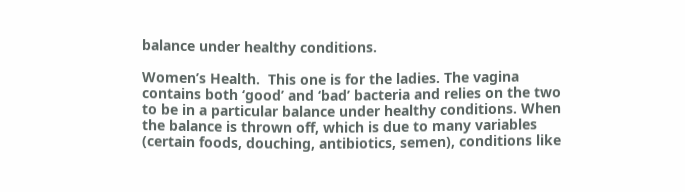balance under healthy conditions.

Women’s Health.  This one is for the ladies. The vagina contains both ‘good’ and ‘bad’ bacteria and relies on the two to be in a particular balance under healthy conditions. When the balance is thrown off, which is due to many variables (certain foods, douching, antibiotics, semen), conditions like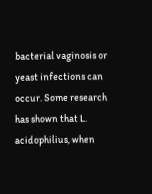bacterial vaginosis or yeast infections can occur. Some research has shown that L. acidophilius, when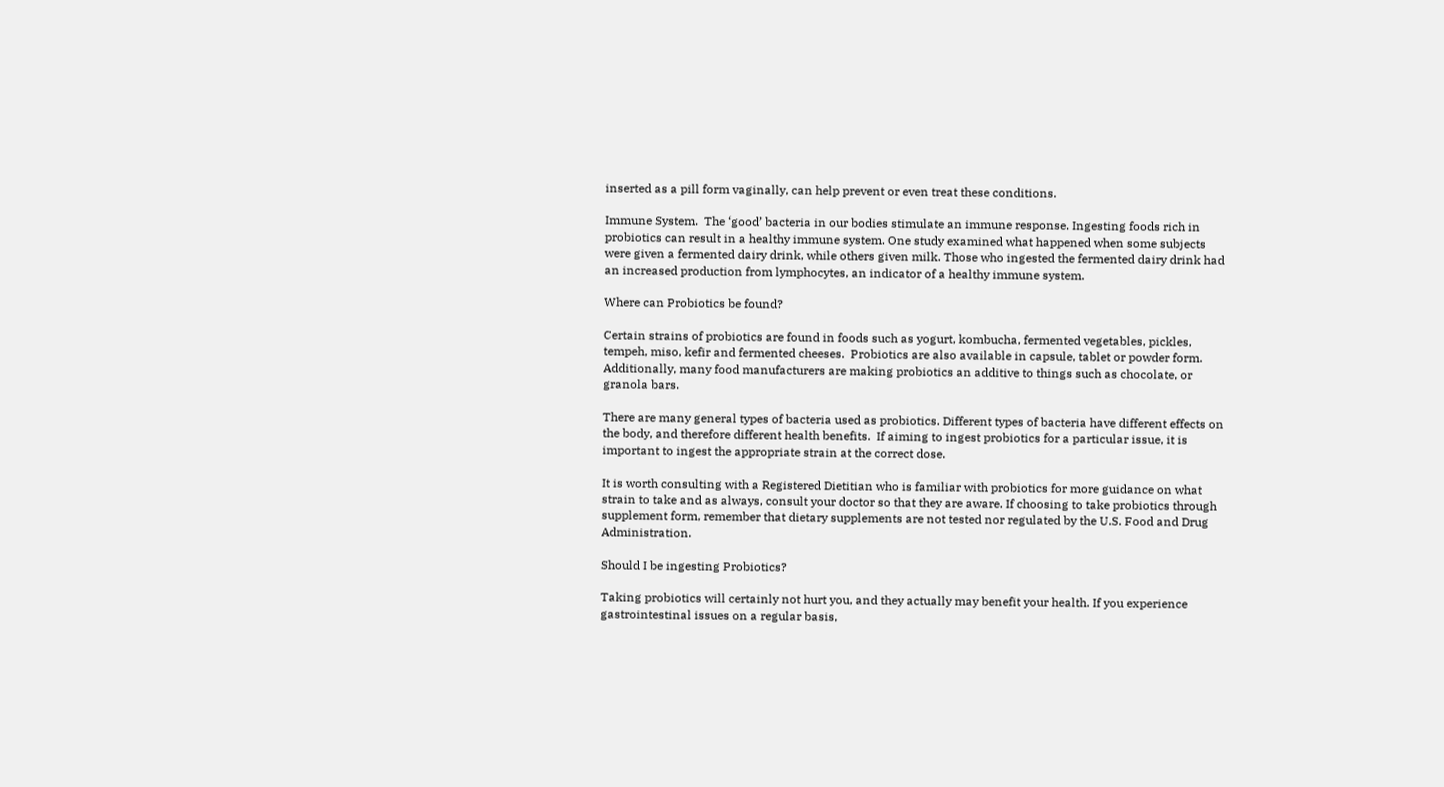inserted as a pill form vaginally, can help prevent or even treat these conditions.

Immune System.  The ‘good’ bacteria in our bodies stimulate an immune response. Ingesting foods rich in probiotics can result in a healthy immune system. One study examined what happened when some subjects were given a fermented dairy drink, while others given milk. Those who ingested the fermented dairy drink had an increased production from lymphocytes, an indicator of a healthy immune system.

Where can Probiotics be found?

Certain strains of probiotics are found in foods such as yogurt, kombucha, fermented vegetables, pickles, tempeh, miso, kefir and fermented cheeses.  Probiotics are also available in capsule, tablet or powder form. Additionally, many food manufacturers are making probiotics an additive to things such as chocolate, or granola bars.

There are many general types of bacteria used as probiotics. Different types of bacteria have different effects on the body, and therefore different health benefits.  If aiming to ingest probiotics for a particular issue, it is important to ingest the appropriate strain at the correct dose.

It is worth consulting with a Registered Dietitian who is familiar with probiotics for more guidance on what strain to take and as always, consult your doctor so that they are aware. If choosing to take probiotics through supplement form, remember that dietary supplements are not tested nor regulated by the U.S. Food and Drug Administration.

Should I be ingesting Probiotics?

Taking probiotics will certainly not hurt you, and they actually may benefit your health. If you experience gastrointestinal issues on a regular basis,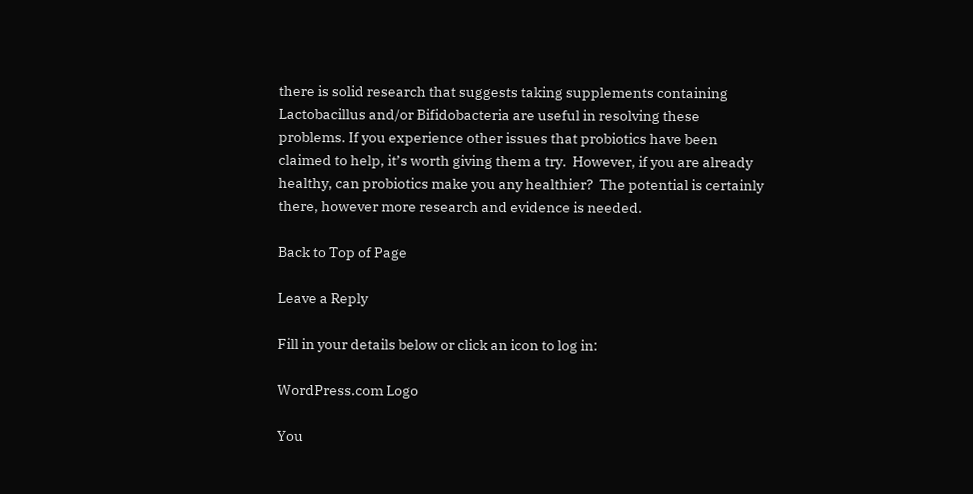there is solid research that suggests taking supplements containing Lactobacillus and/or Bifidobacteria are useful in resolving these problems. If you experience other issues that probiotics have been claimed to help, it’s worth giving them a try.  However, if you are already healthy, can probiotics make you any healthier?  The potential is certainly there, however more research and evidence is needed.

Back to Top of Page

Leave a Reply

Fill in your details below or click an icon to log in:

WordPress.com Logo

You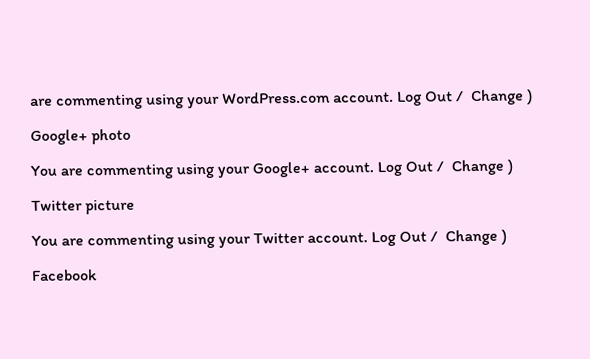are commenting using your WordPress.com account. Log Out /  Change )

Google+ photo

You are commenting using your Google+ account. Log Out /  Change )

Twitter picture

You are commenting using your Twitter account. Log Out /  Change )

Facebook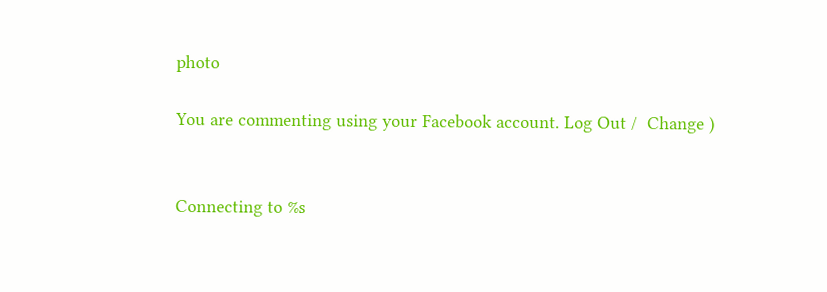photo

You are commenting using your Facebook account. Log Out /  Change )


Connecting to %s